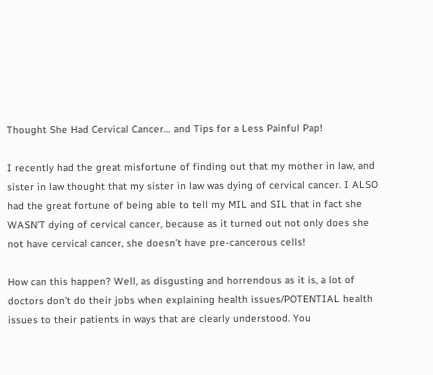Thought She Had Cervical Cancer… and Tips for a Less Painful Pap!

I recently had the great misfortune of finding out that my mother in law, and sister in law thought that my sister in law was dying of cervical cancer. I ALSO had the great fortune of being able to tell my MIL and SIL that in fact she WASN’T dying of cervical cancer, because as it turned out not only does she not have cervical cancer, she doesn’t have pre-cancerous cells!

How can this happen? Well, as disgusting and horrendous as it is, a lot of doctors don’t do their jobs when explaining health issues/POTENTIAL health issues to their patients in ways that are clearly understood. You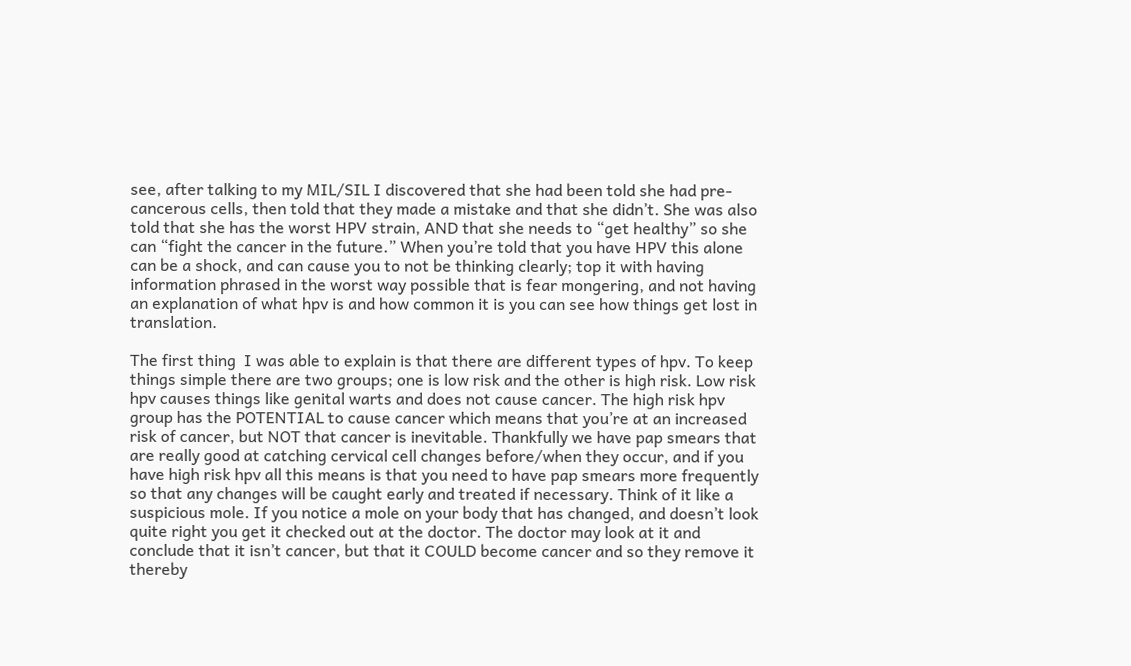see, after talking to my MIL/SIL I discovered that she had been told she had pre-cancerous cells, then told that they made a mistake and that she didn’t. She was also told that she has the worst HPV strain, AND that she needs to “get healthy” so she can “fight the cancer in the future.” When you’re told that you have HPV this alone can be a shock, and can cause you to not be thinking clearly; top it with having information phrased in the worst way possible that is fear mongering, and not having an explanation of what hpv is and how common it is you can see how things get lost in translation.

The first thing  I was able to explain is that there are different types of hpv. To keep things simple there are two groups; one is low risk and the other is high risk. Low risk hpv causes things like genital warts and does not cause cancer. The high risk hpv group has the POTENTIAL to cause cancer which means that you’re at an increased risk of cancer, but NOT that cancer is inevitable. Thankfully we have pap smears that are really good at catching cervical cell changes before/when they occur, and if you have high risk hpv all this means is that you need to have pap smears more frequently so that any changes will be caught early and treated if necessary. Think of it like a suspicious mole. If you notice a mole on your body that has changed, and doesn’t look quite right you get it checked out at the doctor. The doctor may look at it and conclude that it isn’t cancer, but that it COULD become cancer and so they remove it thereby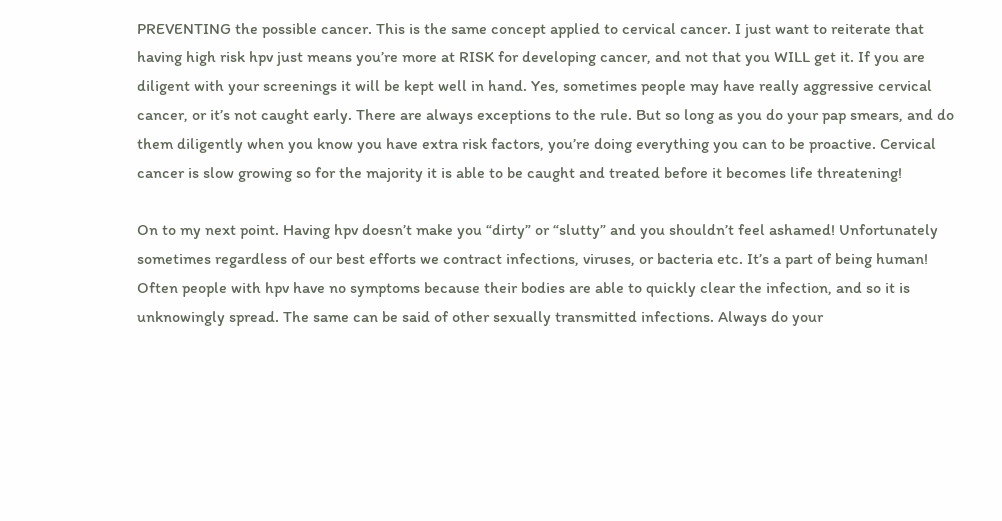PREVENTING the possible cancer. This is the same concept applied to cervical cancer. I just want to reiterate that having high risk hpv just means you’re more at RISK for developing cancer, and not that you WILL get it. If you are diligent with your screenings it will be kept well in hand. Yes, sometimes people may have really aggressive cervical cancer, or it’s not caught early. There are always exceptions to the rule. But so long as you do your pap smears, and do them diligently when you know you have extra risk factors, you’re doing everything you can to be proactive. Cervical cancer is slow growing so for the majority it is able to be caught and treated before it becomes life threatening!

On to my next point. Having hpv doesn’t make you “dirty” or “slutty” and you shouldn’t feel ashamed! Unfortunately sometimes regardless of our best efforts we contract infections, viruses, or bacteria etc. It’s a part of being human! Often people with hpv have no symptoms because their bodies are able to quickly clear the infection, and so it is unknowingly spread. The same can be said of other sexually transmitted infections. Always do your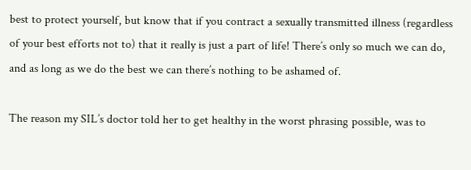best to protect yourself, but know that if you contract a sexually transmitted illness (regardless of your best efforts not to) that it really is just a part of life! There’s only so much we can do, and as long as we do the best we can there’s nothing to be ashamed of.

The reason my SIL’s doctor told her to get healthy in the worst phrasing possible, was to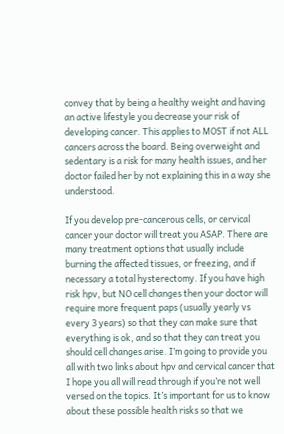convey that by being a healthy weight and having an active lifestyle you decrease your risk of developing cancer. This applies to MOST if not ALL cancers across the board. Being overweight and sedentary is a risk for many health issues, and her doctor failed her by not explaining this in a way she understood.

If you develop pre-cancerous cells, or cervical cancer your doctor will treat you ASAP. There are many treatment options that usually include burning the affected tissues, or freezing, and if necessary a total hysterectomy. If you have high risk hpv, but NO cell changes then your doctor will require more frequent paps (usually yearly vs every 3 years) so that they can make sure that everything is ok, and so that they can treat you should cell changes arise. I’m going to provide you all with two links about hpv and cervical cancer that I hope you all will read through if you’re not well versed on the topics. It’s important for us to know about these possible health risks so that we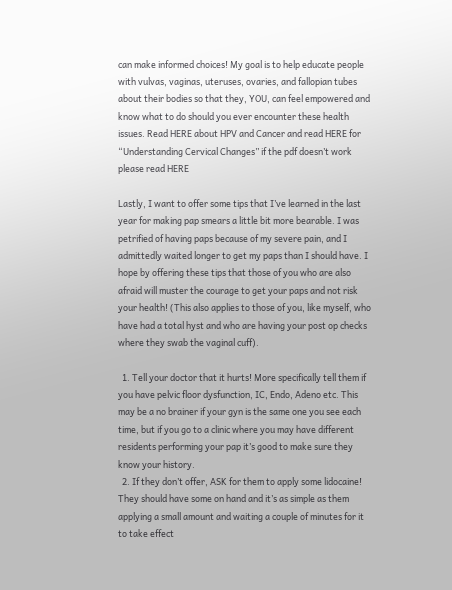can make informed choices! My goal is to help educate people with vulvas, vaginas, uteruses, ovaries, and fallopian tubes about their bodies so that they, YOU, can feel empowered and know what to do should you ever encounter these health issues. Read HERE about HPV and Cancer and read HERE for “Understanding Cervical Changes” if the pdf doesn’t work please read HERE

Lastly, I want to offer some tips that I’ve learned in the last year for making pap smears a little bit more bearable. I was petrified of having paps because of my severe pain, and I admittedly waited longer to get my paps than I should have. I hope by offering these tips that those of you who are also afraid will muster the courage to get your paps and not risk your health! (This also applies to those of you, like myself, who have had a total hyst and who are having your post op checks where they swab the vaginal cuff).

  1. Tell your doctor that it hurts! More specifically tell them if you have pelvic floor dysfunction, IC, Endo, Adeno etc. This may be a no brainer if your gyn is the same one you see each time, but if you go to a clinic where you may have different residents performing your pap it’s good to make sure they know your history.
  2. If they don’t offer, ASK for them to apply some lidocaine! They should have some on hand and it’s as simple as them applying a small amount and waiting a couple of minutes for it to take effect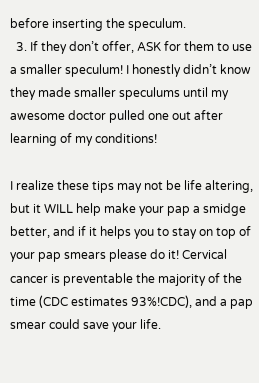before inserting the speculum.
  3. If they don’t offer, ASK for them to use a smaller speculum! I honestly didn’t know they made smaller speculums until my awesome doctor pulled one out after learning of my conditions!

I realize these tips may not be life altering, but it WILL help make your pap a smidge better, and if it helps you to stay on top of your pap smears please do it! Cervical cancer is preventable the majority of the time (CDC estimates 93%!CDC), and a pap smear could save your life.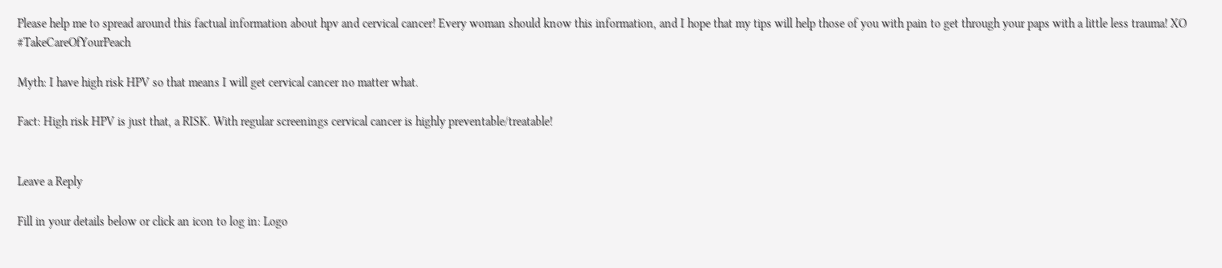Please help me to spread around this factual information about hpv and cervical cancer! Every woman should know this information, and I hope that my tips will help those of you with pain to get through your paps with a little less trauma! XO #TakeCareOfYourPeach

Myth: I have high risk HPV so that means I will get cervical cancer no matter what.

Fact: High risk HPV is just that, a RISK. With regular screenings cervical cancer is highly preventable/treatable!


Leave a Reply

Fill in your details below or click an icon to log in: Logo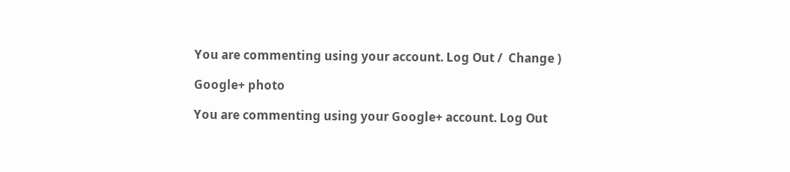You are commenting using your account. Log Out /  Change )

Google+ photo

You are commenting using your Google+ account. Log Out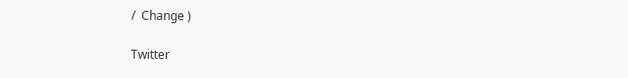/  Change )

Twitter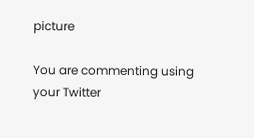picture

You are commenting using your Twitter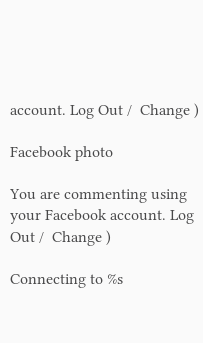account. Log Out /  Change )

Facebook photo

You are commenting using your Facebook account. Log Out /  Change )

Connecting to %s